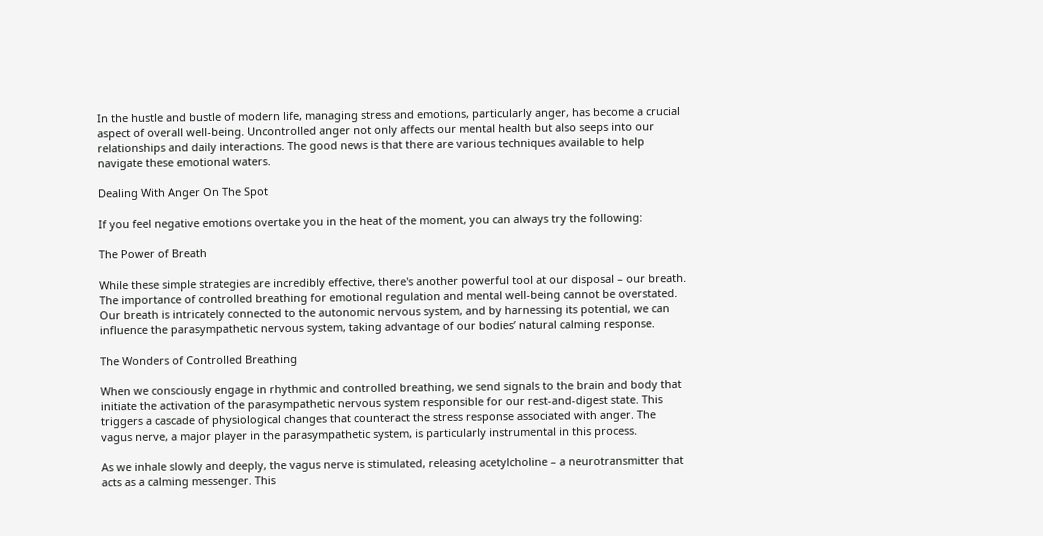In the hustle and bustle of modern life, managing stress and emotions, particularly anger, has become a crucial aspect of overall well-being. Uncontrolled anger not only affects our mental health but also seeps into our relationships and daily interactions. The good news is that there are various techniques available to help navigate these emotional waters.

Dealing With Anger On The Spot

If you feel negative emotions overtake you in the heat of the moment, you can always try the following:

The Power of Breath

While these simple strategies are incredibly effective, there's another powerful tool at our disposal – our breath. The importance of controlled breathing for emotional regulation and mental well-being cannot be overstated. Our breath is intricately connected to the autonomic nervous system, and by harnessing its potential, we can influence the parasympathetic nervous system, taking advantage of our bodies’ natural calming response.

The Wonders of Controlled Breathing

When we consciously engage in rhythmic and controlled breathing, we send signals to the brain and body that initiate the activation of the parasympathetic nervous system responsible for our rest-and-digest state. This triggers a cascade of physiological changes that counteract the stress response associated with anger. The vagus nerve, a major player in the parasympathetic system, is particularly instrumental in this process.

As we inhale slowly and deeply, the vagus nerve is stimulated, releasing acetylcholine – a neurotransmitter that acts as a calming messenger. This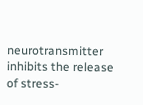neurotransmitter inhibits the release of stress-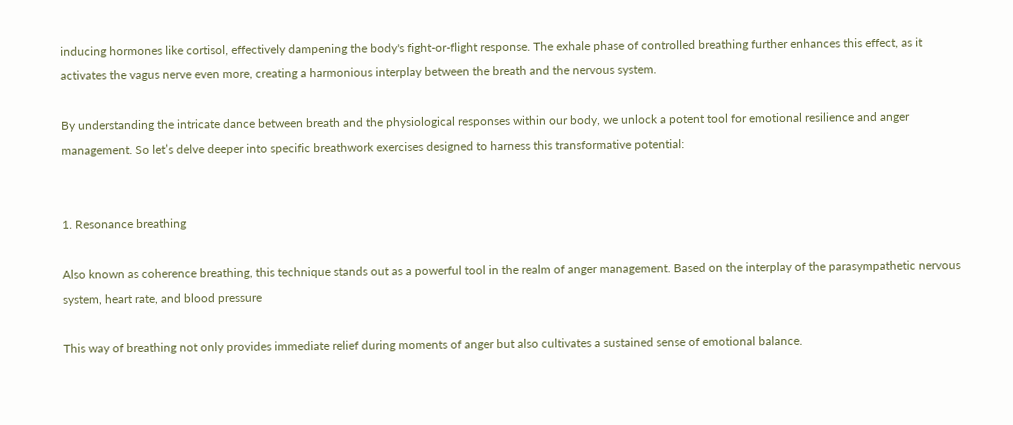inducing hormones like cortisol, effectively dampening the body's fight-or-flight response. The exhale phase of controlled breathing further enhances this effect, as it activates the vagus nerve even more, creating a harmonious interplay between the breath and the nervous system.

By understanding the intricate dance between breath and the physiological responses within our body, we unlock a potent tool for emotional resilience and anger management. So let’s delve deeper into specific breathwork exercises designed to harness this transformative potential:


1. Resonance breathing

Also known as coherence breathing, this technique stands out as a powerful tool in the realm of anger management. Based on the interplay of the parasympathetic nervous system, heart rate, and blood pressure

This way of breathing not only provides immediate relief during moments of anger but also cultivates a sustained sense of emotional balance.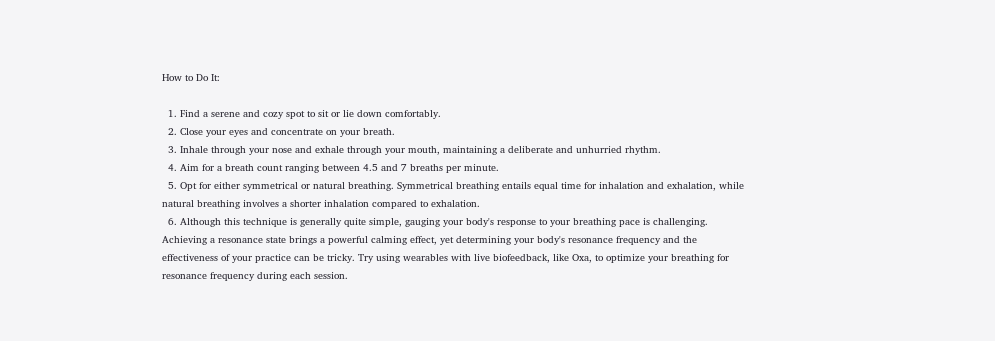How to Do It:

  1. Find a serene and cozy spot to sit or lie down comfortably.
  2. Close your eyes and concentrate on your breath.
  3. Inhale through your nose and exhale through your mouth, maintaining a deliberate and unhurried rhythm.
  4. Aim for a breath count ranging between 4.5 and 7 breaths per minute.
  5. Opt for either symmetrical or natural breathing. Symmetrical breathing entails equal time for inhalation and exhalation, while natural breathing involves a shorter inhalation compared to exhalation.
  6. Although this technique is generally quite simple, gauging your body's response to your breathing pace is challenging. Achieving a resonance state brings a powerful calming effect, yet determining your body's resonance frequency and the effectiveness of your practice can be tricky. Try using wearables with live biofeedback, like Oxa, to optimize your breathing for resonance frequency during each session.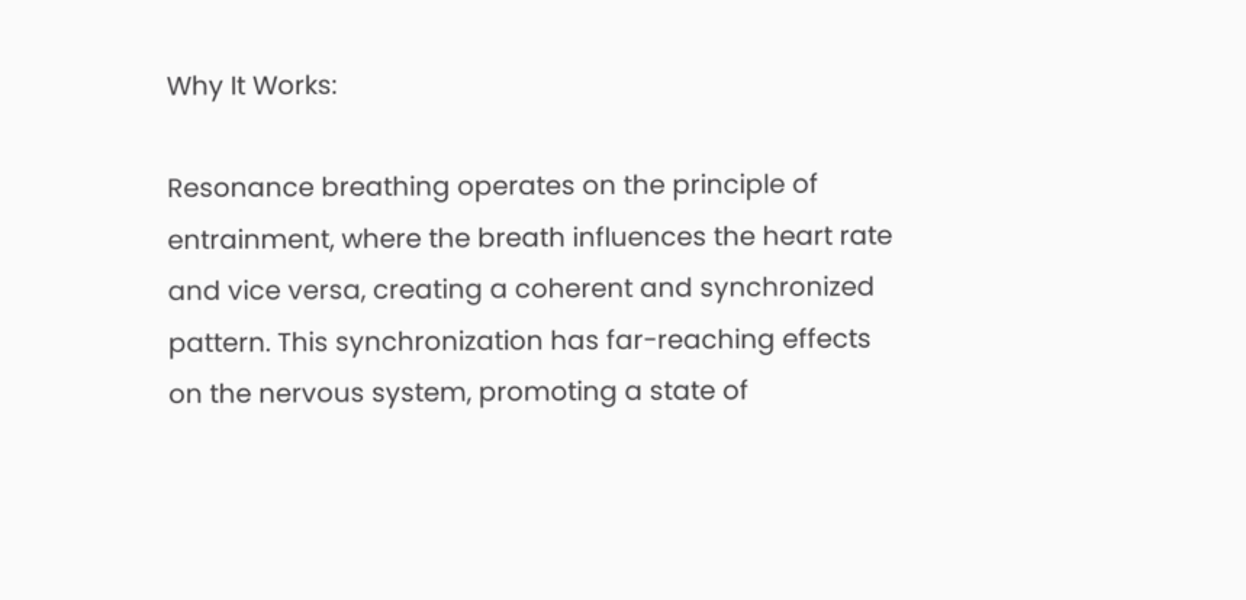Why It Works:

Resonance breathing operates on the principle of entrainment, where the breath influences the heart rate and vice versa, creating a coherent and synchronized pattern. This synchronization has far-reaching effects on the nervous system, promoting a state of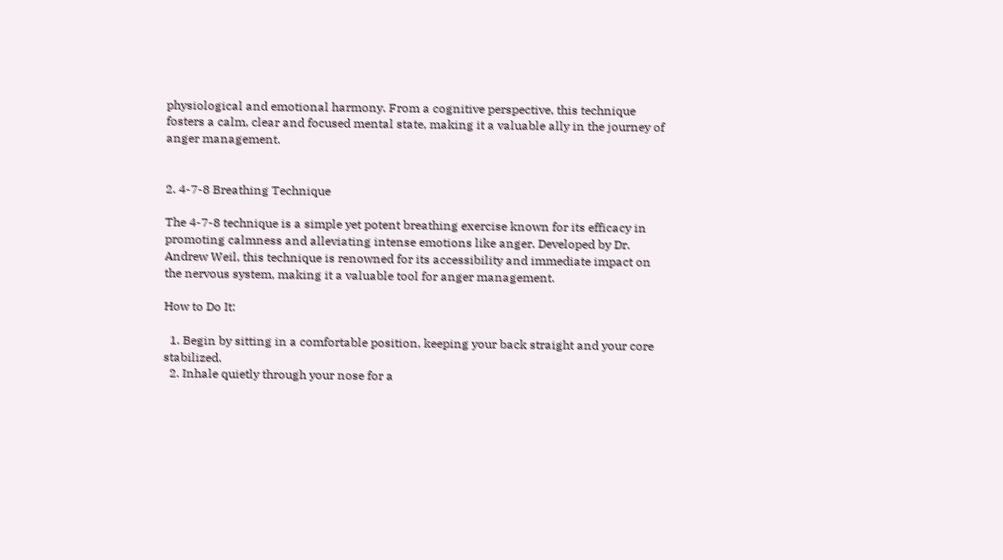physiological and emotional harmony. From a cognitive perspective, this technique fosters a calm, clear and focused mental state, making it a valuable ally in the journey of anger management.


2. 4-7-8 Breathing Technique

The 4-7-8 technique is a simple yet potent breathing exercise known for its efficacy in promoting calmness and alleviating intense emotions like anger. Developed by Dr. Andrew Weil, this technique is renowned for its accessibility and immediate impact on the nervous system, making it a valuable tool for anger management.

How to Do It:

  1. Begin by sitting in a comfortable position, keeping your back straight and your core stabilized.
  2. Inhale quietly through your nose for a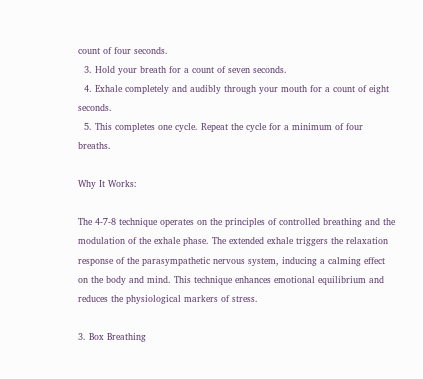count of four seconds.
  3. Hold your breath for a count of seven seconds.
  4. Exhale completely and audibly through your mouth for a count of eight seconds.
  5. This completes one cycle. Repeat the cycle for a minimum of four breaths.

Why It Works:

The 4-7-8 technique operates on the principles of controlled breathing and the modulation of the exhale phase. The extended exhale triggers the relaxation response of the parasympathetic nervous system, inducing a calming effect on the body and mind. This technique enhances emotional equilibrium and reduces the physiological markers of stress.

3. Box Breathing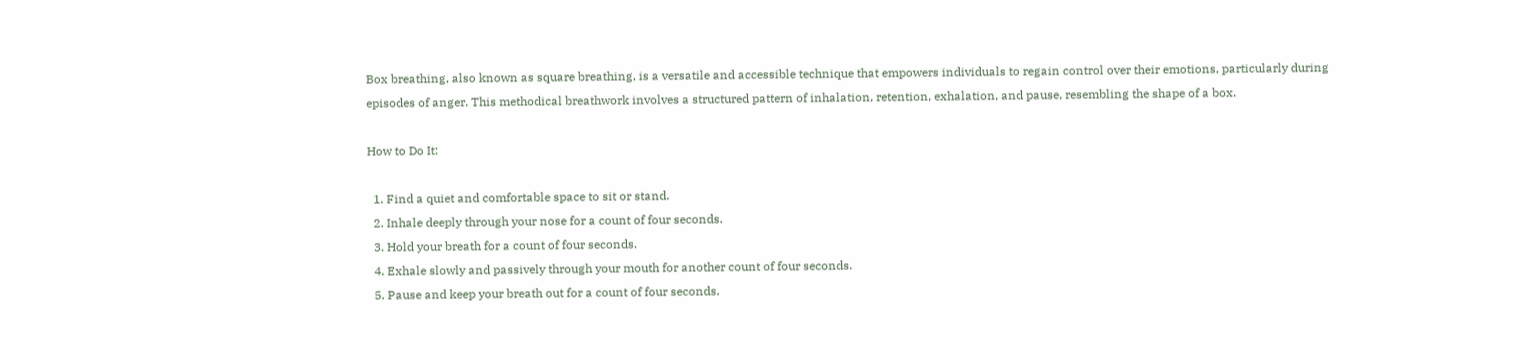Box breathing, also known as square breathing, is a versatile and accessible technique that empowers individuals to regain control over their emotions, particularly during episodes of anger. This methodical breathwork involves a structured pattern of inhalation, retention, exhalation, and pause, resembling the shape of a box.

How to Do It:

  1. Find a quiet and comfortable space to sit or stand.
  2. Inhale deeply through your nose for a count of four seconds.
  3. Hold your breath for a count of four seconds.
  4. Exhale slowly and passively through your mouth for another count of four seconds.
  5. Pause and keep your breath out for a count of four seconds.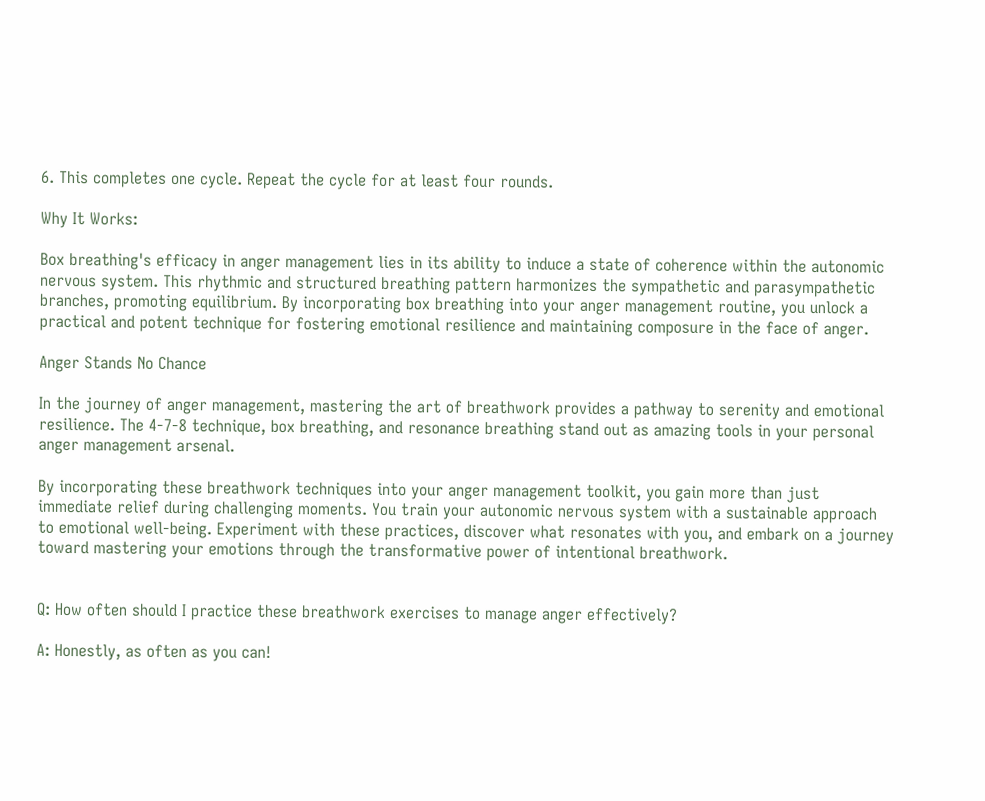6. This completes one cycle. Repeat the cycle for at least four rounds.

Why It Works:

Box breathing's efficacy in anger management lies in its ability to induce a state of coherence within the autonomic nervous system. This rhythmic and structured breathing pattern harmonizes the sympathetic and parasympathetic branches, promoting equilibrium. By incorporating box breathing into your anger management routine, you unlock a practical and potent technique for fostering emotional resilience and maintaining composure in the face of anger.

Anger Stands No Chance

In the journey of anger management, mastering the art of breathwork provides a pathway to serenity and emotional resilience. The 4-7-8 technique, box breathing, and resonance breathing stand out as amazing tools in your personal anger management arsenal.

By incorporating these breathwork techniques into your anger management toolkit, you gain more than just immediate relief during challenging moments. You train your autonomic nervous system with a sustainable approach to emotional well-being. Experiment with these practices, discover what resonates with you, and embark on a journey toward mastering your emotions through the transformative power of intentional breathwork.


Q: How often should I practice these breathwork exercises to manage anger effectively?

A: Honestly, as often as you can!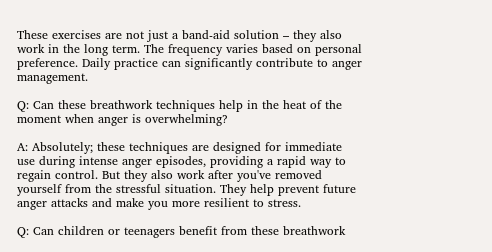These exercises are not just a band-aid solution – they also work in the long term. The frequency varies based on personal preference. Daily practice can significantly contribute to anger management.

Q: Can these breathwork techniques help in the heat of the moment when anger is overwhelming?

A: Absolutely; these techniques are designed for immediate use during intense anger episodes, providing a rapid way to regain control. But they also work after you've removed yourself from the stressful situation. They help prevent future anger attacks and make you more resilient to stress.

Q: Can children or teenagers benefit from these breathwork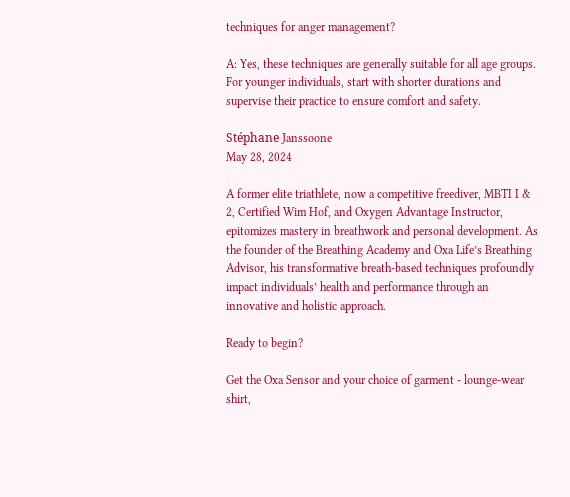techniques for anger management?

A: Yes, these techniques are generally suitable for all age groups. For younger individuals, start with shorter durations and supervise their practice to ensure comfort and safety.

Stéphane Janssoone
May 28, 2024

A former elite triathlete, now a competitive freediver, MBTI I & 2, Certified Wim Hof, and Oxygen Advantage Instructor, epitomizes mastery in breathwork and personal development. As the founder of the Breathing Academy and Oxa Life’s Breathing Advisor, his transformative breath-based techniques profoundly impact individuals’ health and performance through an innovative and holistic approach.

Ready to begin?

Get the Oxa Sensor and your choice of garment - lounge-wear shirt,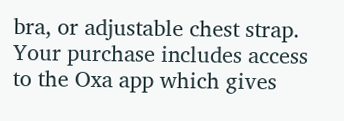bra, or adjustable chest strap. Your purchase includes access to the Oxa app which gives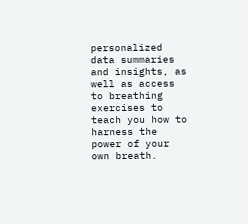personalized data summaries and insights, as well as access to breathing exercises to teach you how to harness the power of your own breath.